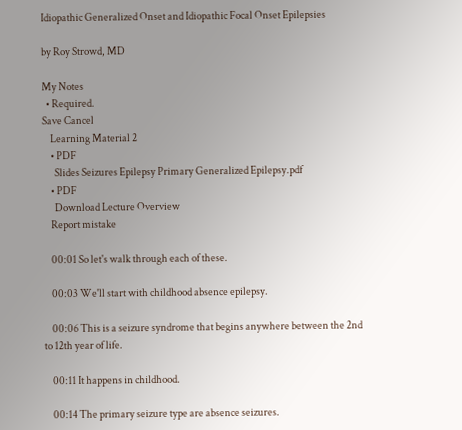Idiopathic Generalized Onset and Idiopathic Focal Onset Epilepsies

by Roy Strowd, MD

My Notes
  • Required.
Save Cancel
    Learning Material 2
    • PDF
      Slides Seizures Epilepsy Primary Generalized Epilepsy.pdf
    • PDF
      Download Lecture Overview
    Report mistake

    00:01 So let's walk through each of these.

    00:03 We'll start with childhood absence epilepsy.

    00:06 This is a seizure syndrome that begins anywhere between the 2nd to 12th year of life.

    00:11 It happens in childhood.

    00:14 The primary seizure type are absence seizures.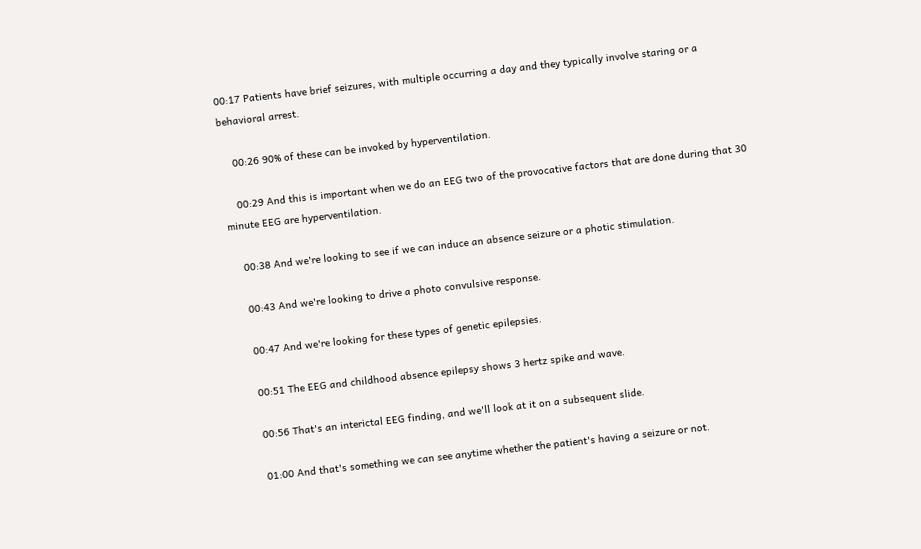00:17 Patients have brief seizures, with multiple occurring a day and they typically involve staring or a behavioral arrest.

    00:26 90% of these can be invoked by hyperventilation.

    00:29 And this is important when we do an EEG two of the provocative factors that are done during that 30 minute EEG are hyperventilation.

    00:38 And we're looking to see if we can induce an absence seizure or a photic stimulation.

    00:43 And we're looking to drive a photo convulsive response.

    00:47 And we're looking for these types of genetic epilepsies.

    00:51 The EEG and childhood absence epilepsy shows 3 hertz spike and wave.

    00:56 That's an interictal EEG finding, and we'll look at it on a subsequent slide.

    01:00 And that's something we can see anytime whether the patient's having a seizure or not.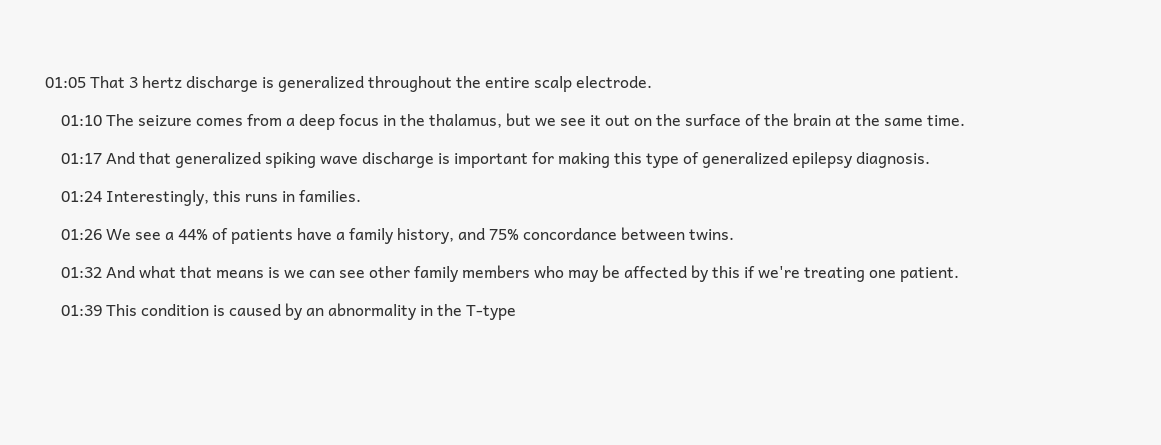01:05 That 3 hertz discharge is generalized throughout the entire scalp electrode.

    01:10 The seizure comes from a deep focus in the thalamus, but we see it out on the surface of the brain at the same time.

    01:17 And that generalized spiking wave discharge is important for making this type of generalized epilepsy diagnosis.

    01:24 Interestingly, this runs in families.

    01:26 We see a 44% of patients have a family history, and 75% concordance between twins.

    01:32 And what that means is we can see other family members who may be affected by this if we're treating one patient.

    01:39 This condition is caused by an abnormality in the T-type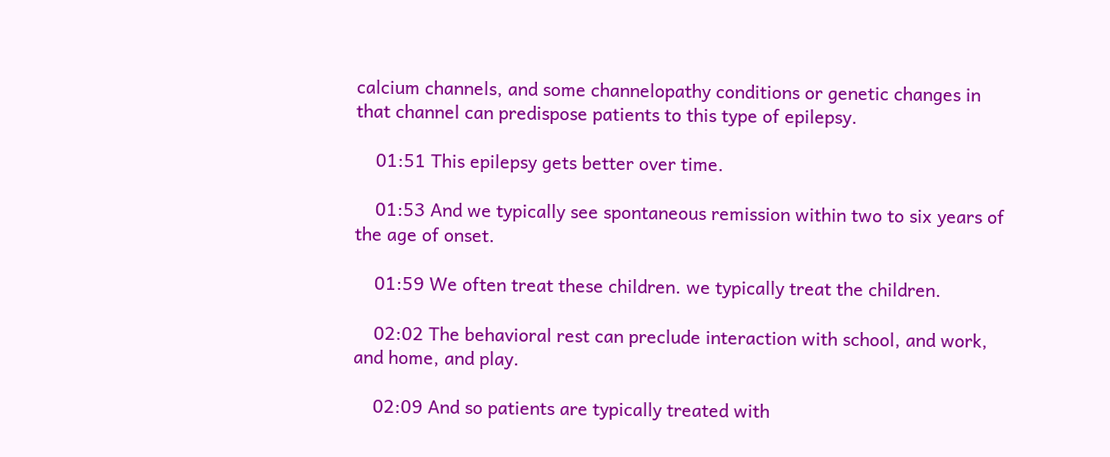calcium channels, and some channelopathy conditions or genetic changes in that channel can predispose patients to this type of epilepsy.

    01:51 This epilepsy gets better over time.

    01:53 And we typically see spontaneous remission within two to six years of the age of onset.

    01:59 We often treat these children. we typically treat the children.

    02:02 The behavioral rest can preclude interaction with school, and work, and home, and play.

    02:09 And so patients are typically treated with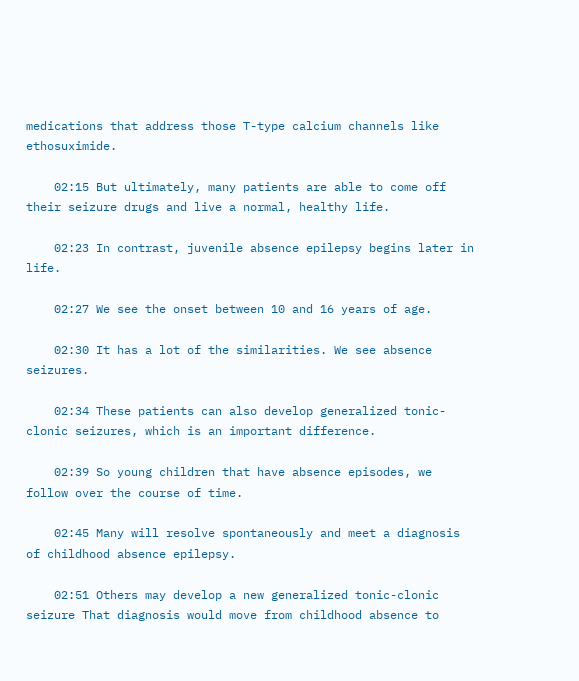medications that address those T-type calcium channels like ethosuximide.

    02:15 But ultimately, many patients are able to come off their seizure drugs and live a normal, healthy life.

    02:23 In contrast, juvenile absence epilepsy begins later in life.

    02:27 We see the onset between 10 and 16 years of age.

    02:30 It has a lot of the similarities. We see absence seizures.

    02:34 These patients can also develop generalized tonic-clonic seizures, which is an important difference.

    02:39 So young children that have absence episodes, we follow over the course of time.

    02:45 Many will resolve spontaneously and meet a diagnosis of childhood absence epilepsy.

    02:51 Others may develop a new generalized tonic-clonic seizure That diagnosis would move from childhood absence to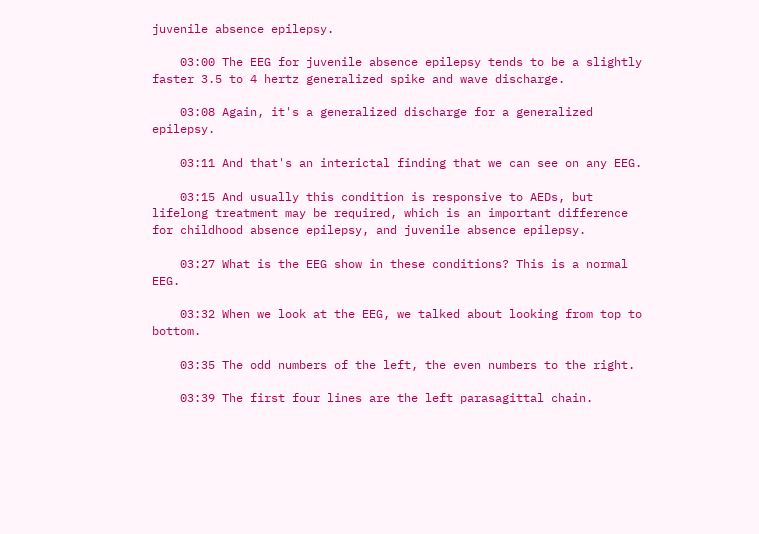juvenile absence epilepsy.

    03:00 The EEG for juvenile absence epilepsy tends to be a slightly faster 3.5 to 4 hertz generalized spike and wave discharge.

    03:08 Again, it's a generalized discharge for a generalized epilepsy.

    03:11 And that's an interictal finding that we can see on any EEG.

    03:15 And usually this condition is responsive to AEDs, but lifelong treatment may be required, which is an important difference for childhood absence epilepsy, and juvenile absence epilepsy.

    03:27 What is the EEG show in these conditions? This is a normal EEG.

    03:32 When we look at the EEG, we talked about looking from top to bottom.

    03:35 The odd numbers of the left, the even numbers to the right.

    03:39 The first four lines are the left parasagittal chain.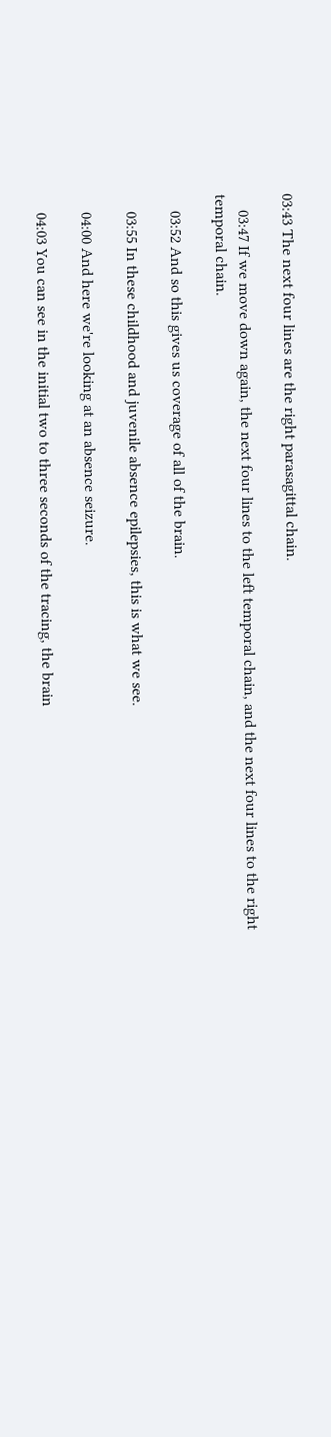03:43 The next four lines are the right parasagittal chain.

    03:47 If we move down again, the next four lines to the left temporal chain, and the next four lines to the right temporal chain.

    03:52 And so this gives us coverage of all of the brain.

    03:55 In these childhood and juvenile absence epilepsies, this is what we see.

    04:00 And here we're looking at an absence seizure.

    04:03 You can see in the initial two to three seconds of the tracing, the brain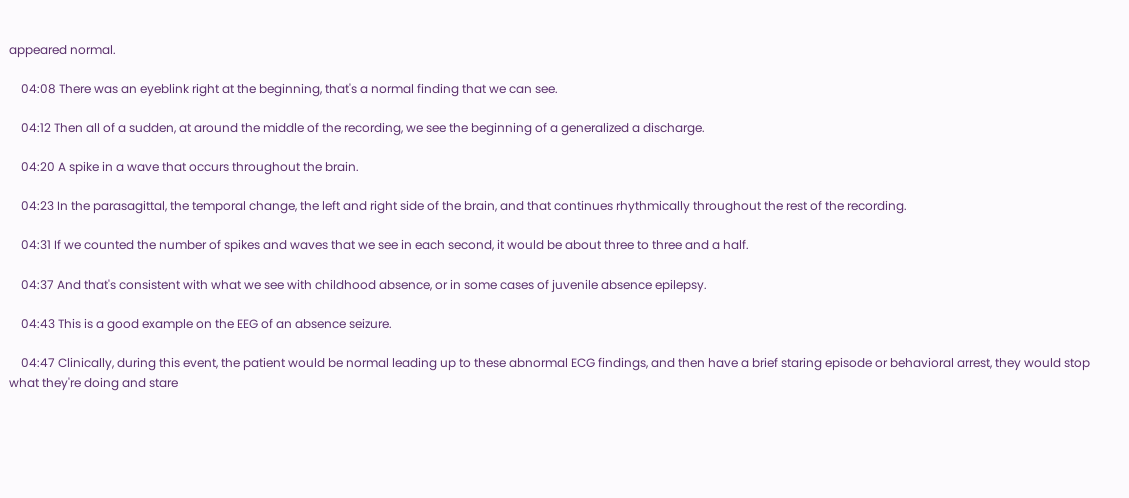appeared normal.

    04:08 There was an eyeblink right at the beginning, that's a normal finding that we can see.

    04:12 Then all of a sudden, at around the middle of the recording, we see the beginning of a generalized a discharge.

    04:20 A spike in a wave that occurs throughout the brain.

    04:23 In the parasagittal, the temporal change, the left and right side of the brain, and that continues rhythmically throughout the rest of the recording.

    04:31 If we counted the number of spikes and waves that we see in each second, it would be about three to three and a half.

    04:37 And that's consistent with what we see with childhood absence, or in some cases of juvenile absence epilepsy.

    04:43 This is a good example on the EEG of an absence seizure.

    04:47 Clinically, during this event, the patient would be normal leading up to these abnormal ECG findings, and then have a brief staring episode or behavioral arrest, they would stop what they're doing and stare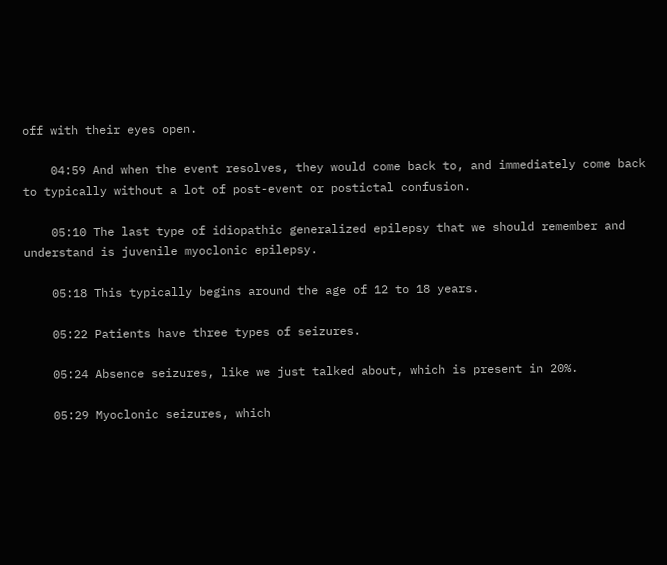off with their eyes open.

    04:59 And when the event resolves, they would come back to, and immediately come back to typically without a lot of post-event or postictal confusion.

    05:10 The last type of idiopathic generalized epilepsy that we should remember and understand is juvenile myoclonic epilepsy.

    05:18 This typically begins around the age of 12 to 18 years.

    05:22 Patients have three types of seizures.

    05:24 Absence seizures, like we just talked about, which is present in 20%.

    05:29 Myoclonic seizures, which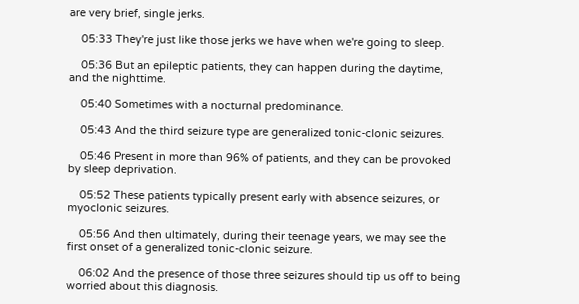are very brief, single jerks.

    05:33 They're just like those jerks we have when we're going to sleep.

    05:36 But an epileptic patients, they can happen during the daytime, and the nighttime.

    05:40 Sometimes with a nocturnal predominance.

    05:43 And the third seizure type are generalized tonic-clonic seizures.

    05:46 Present in more than 96% of patients, and they can be provoked by sleep deprivation.

    05:52 These patients typically present early with absence seizures, or myoclonic seizures.

    05:56 And then ultimately, during their teenage years, we may see the first onset of a generalized tonic-clonic seizure.

    06:02 And the presence of those three seizures should tip us off to being worried about this diagnosis.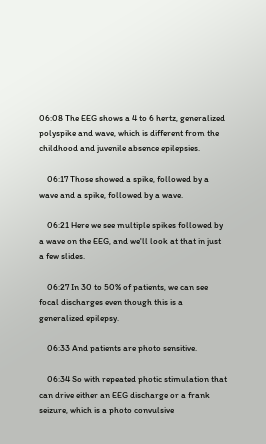06:08 The EEG shows a 4 to 6 hertz, generalized polyspike and wave, which is different from the childhood and juvenile absence epilepsies.

    06:17 Those showed a spike, followed by a wave and a spike, followed by a wave.

    06:21 Here we see multiple spikes followed by a wave on the EEG, and we'll look at that in just a few slides.

    06:27 In 30 to 50% of patients, we can see focal discharges even though this is a generalized epilepsy.

    06:33 And patients are photo sensitive.

    06:34 So with repeated photic stimulation that can drive either an EEG discharge or a frank seizure, which is a photo convulsive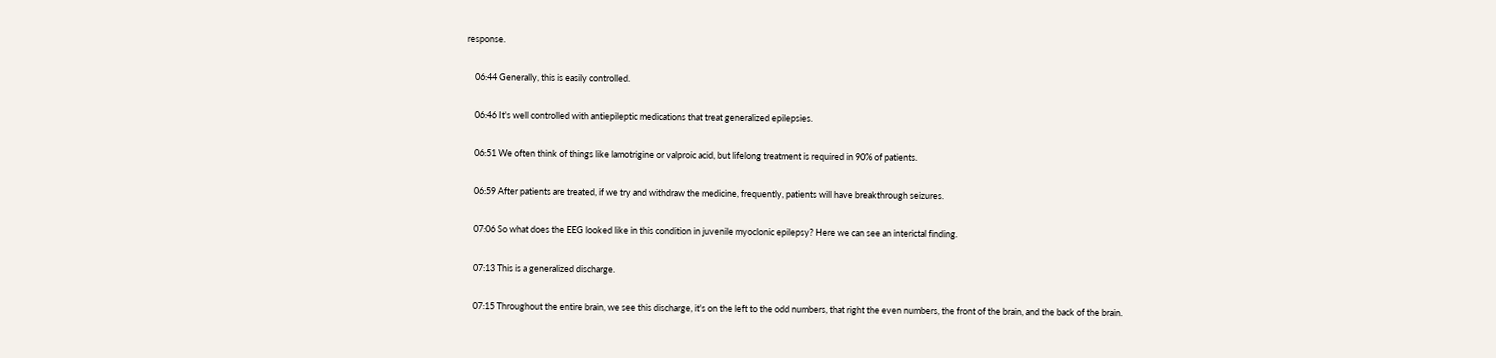response.

    06:44 Generally, this is easily controlled.

    06:46 It's well controlled with antiepileptic medications that treat generalized epilepsies.

    06:51 We often think of things like lamotrigine or valproic acid, but lifelong treatment is required in 90% of patients.

    06:59 After patients are treated, if we try and withdraw the medicine, frequently, patients will have breakthrough seizures.

    07:06 So what does the EEG looked like in this condition in juvenile myoclonic epilepsy? Here we can see an interictal finding.

    07:13 This is a generalized discharge.

    07:15 Throughout the entire brain, we see this discharge, it's on the left to the odd numbers, that right the even numbers, the front of the brain, and the back of the brain.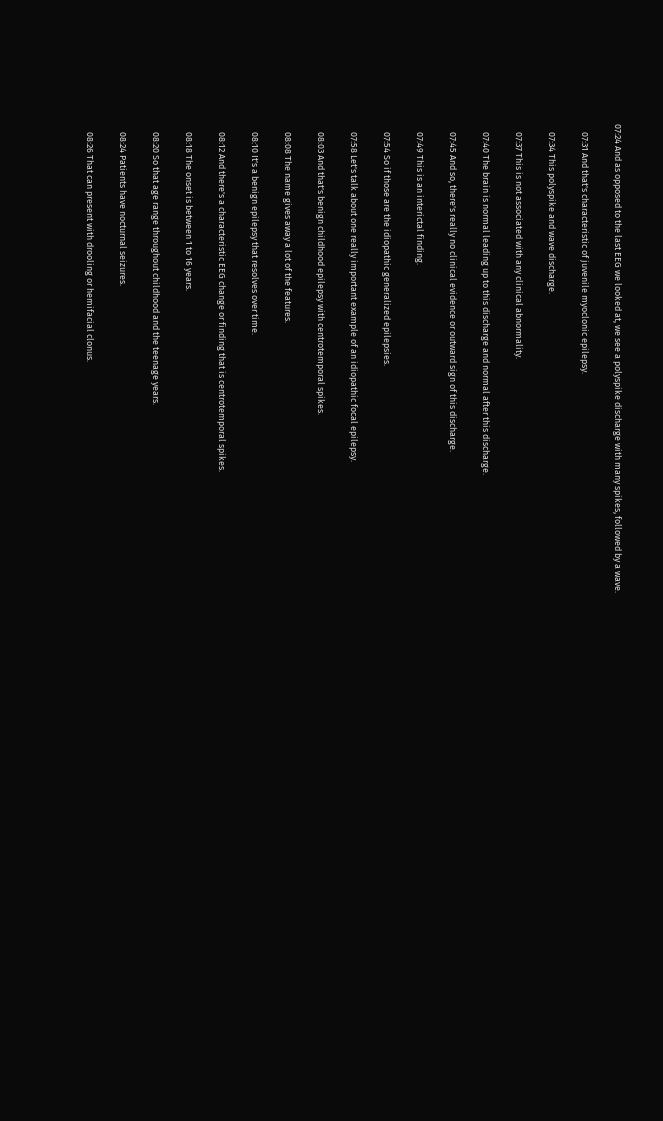07:24 And as opposed to the last EEG we looked at, we see a polyspike discharge with many spikes, followed by a wave.

    07:31 And that's characteristic of juvenile myoclonic epilepsy.

    07:34 This polyspike and wave discharge.

    07:37 This is not associated with any clinical abnormality.

    07:40 The brain is normal leading up to this discharge and normal after this discharge.

    07:45 And so, there's really no clinical evidence or outward sign of this discharge.

    07:49 This is an interictal finding.

    07:54 So if those are the idiopathic generalized epilepsies.

    07:58 Let's talk about one really important example of an idiopathic focal epilepsy.

    08:03 And that's benign childhood epilepsy with centrotemporal spikes.

    08:08 The name gives away a lot of the features.

    08:10 It's a benign epilepsy that resolves over time.

    08:12 And there's a characteristic EEG change or finding that is centrotemporal spikes.

    08:18 The onset is between 1 to 16 years.

    08:20 So that age range throughout childhood and the teenage years.

    08:24 Patients have nocturnal seizures.

    08:26 That can present with drooling or hemifacial clonus.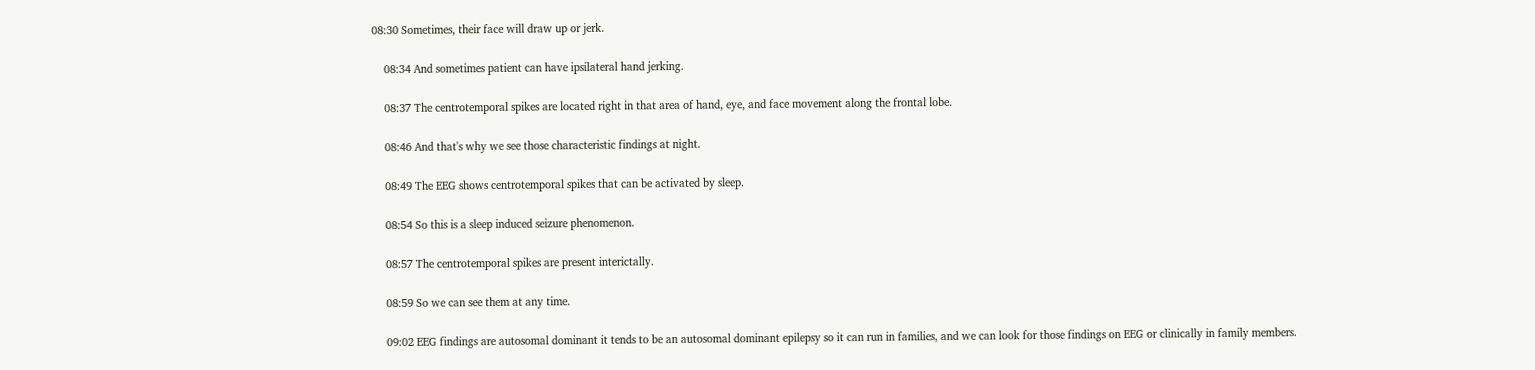08:30 Sometimes, their face will draw up or jerk.

    08:34 And sometimes patient can have ipsilateral hand jerking.

    08:37 The centrotemporal spikes are located right in that area of hand, eye, and face movement along the frontal lobe.

    08:46 And that's why we see those characteristic findings at night.

    08:49 The EEG shows centrotemporal spikes that can be activated by sleep.

    08:54 So this is a sleep induced seizure phenomenon.

    08:57 The centrotemporal spikes are present interictally.

    08:59 So we can see them at any time.

    09:02 EEG findings are autosomal dominant it tends to be an autosomal dominant epilepsy so it can run in families, and we can look for those findings on EEG or clinically in family members.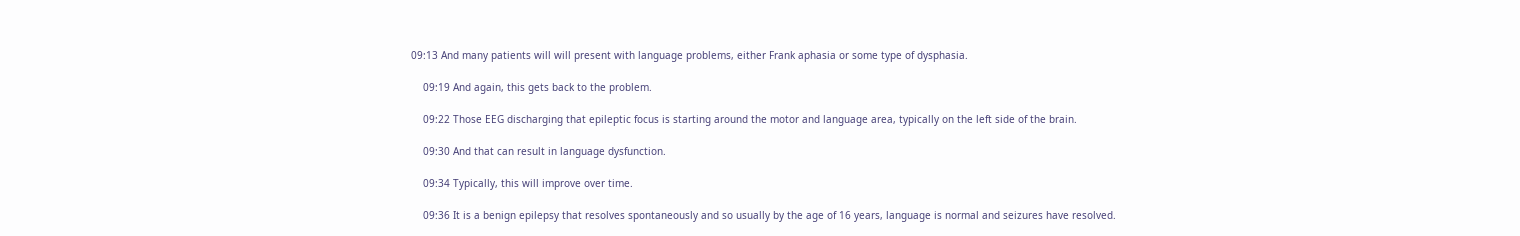09:13 And many patients will will present with language problems, either Frank aphasia or some type of dysphasia.

    09:19 And again, this gets back to the problem.

    09:22 Those EEG discharging that epileptic focus is starting around the motor and language area, typically on the left side of the brain.

    09:30 And that can result in language dysfunction.

    09:34 Typically, this will improve over time.

    09:36 It is a benign epilepsy that resolves spontaneously and so usually by the age of 16 years, language is normal and seizures have resolved.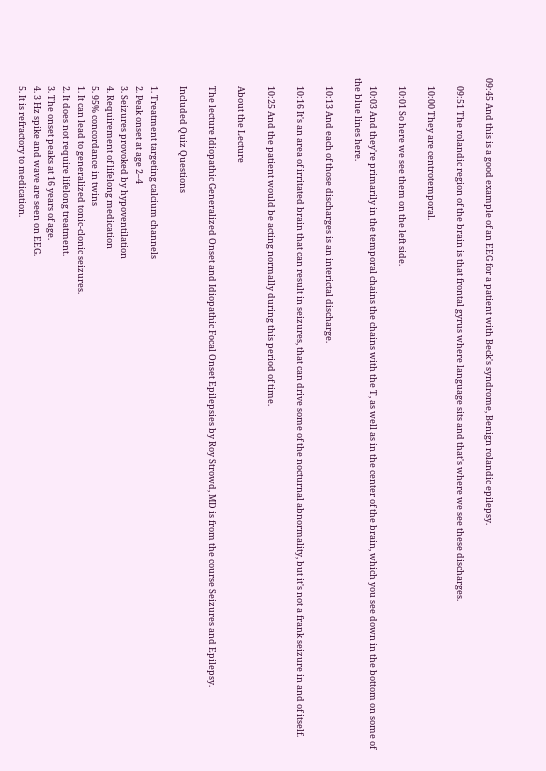09:45 And this is a good example of an EEG for a patient with Beck's syndrome, Benign rolandic epilepsy.

    09:51 The rolandic region of the brain is that frontal gyrus where language sits and that's where we see these discharges.

    10:00 They are centrotemporal.

    10:01 So here we see them on the left side.

    10:03 And they're primarily in the temporal chains the chains with the T, as well as in the center of the brain, which you see down in the bottom on some of the blue lines here.

    10:13 And each of those discharges is an interictal discharge.

    10:16 It's an area of irritated brain that can result in seizures, that can drive some of the nocturnal abnormality, but it's not a frank seizure in and of itself.

    10:25 And the patient would be acting normally during this period of time.

    About the Lecture

    The lecture Idiopathic Generalized Onset and Idiopathic Focal Onset Epilepsies by Roy Strowd, MD is from the course Seizures and Epilepsy.

    Included Quiz Questions

    1. Treatment targeting calcium channels
    2. Peak onset at age 2–4
    3. Seizures provoked by hypoventilation
    4. Requirement of lifelong medication
    5. 95% concordance in twins
    1. It can lead to generalized tonic-clonic seizures.
    2. It does not require lifelong treatment.
    3. The onset peaks at 16 years of age.
    4. 3 Hz spike and wave are seen on EEG.
    5. It is refractory to medication.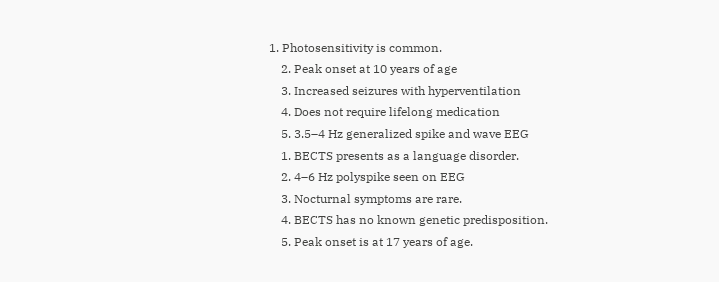1. Photosensitivity is common.
    2. Peak onset at 10 years of age
    3. Increased seizures with hyperventilation
    4. Does not require lifelong medication
    5. 3.5–4 Hz generalized spike and wave EEG
    1. BECTS presents as a language disorder.
    2. 4–6 Hz polyspike seen on EEG
    3. Nocturnal symptoms are rare.
    4. BECTS has no known genetic predisposition.
    5. Peak onset is at 17 years of age.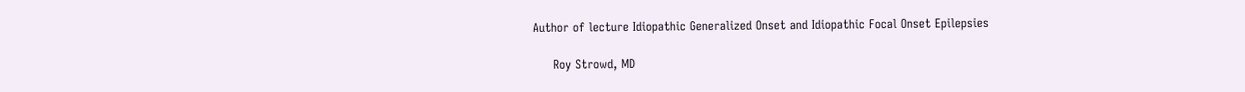Author of lecture Idiopathic Generalized Onset and Idiopathic Focal Onset Epilepsies

     Roy Strowd, MD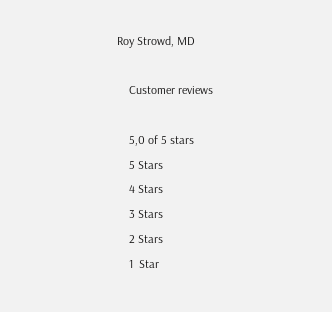Roy Strowd, MD

    Customer reviews

    5,0 of 5 stars
    5 Stars
    4 Stars
    3 Stars
    2 Stars
    1  Star